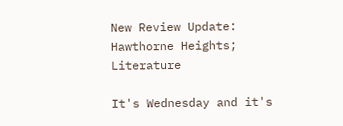New Review Update: Hawthorne Heights; Literature

It's Wednesday and it's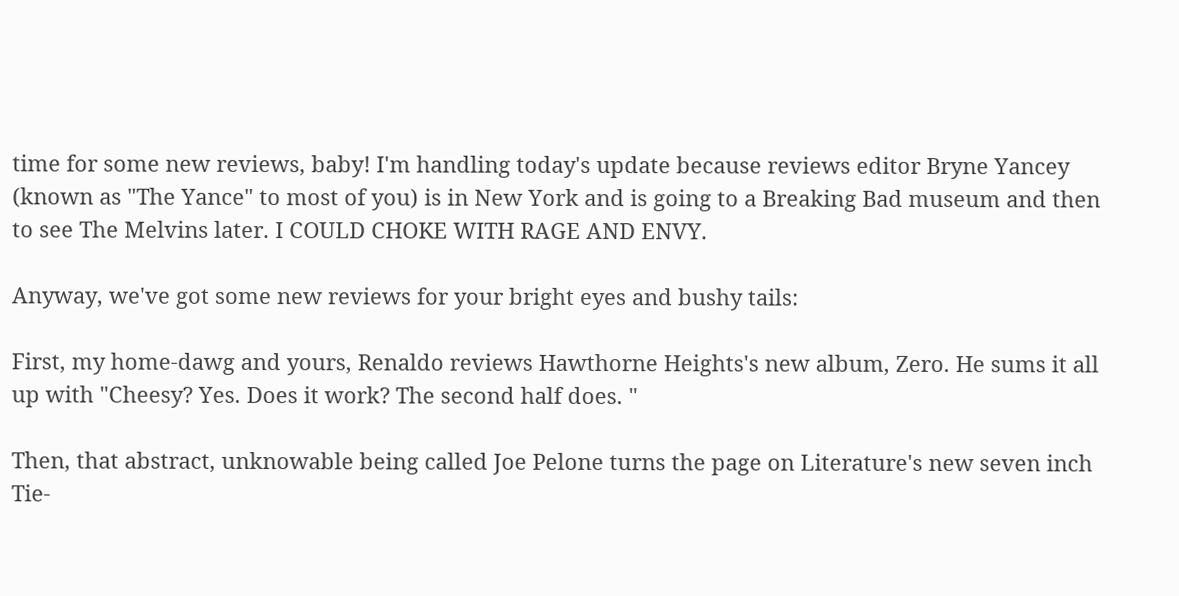time for some new reviews, baby! I'm handling today's update because reviews editor Bryne Yancey (known as "The Yance" to most of you) is in New York and is going to a Breaking Bad museum and then to see The Melvins later. I COULD CHOKE WITH RAGE AND ENVY.

Anyway, we've got some new reviews for your bright eyes and bushy tails:

First, my home-dawg and yours, Renaldo reviews Hawthorne Heights's new album, Zero. He sums it all up with "Cheesy? Yes. Does it work? The second half does. "

Then, that abstract, unknowable being called Joe Pelone turns the page on Literature's new seven inch Tie-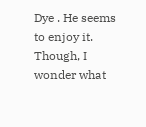Dye . He seems to enjoy it. Though, I wonder what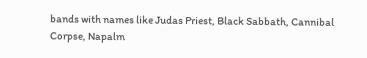bands with names like Judas Priest, Black Sabbath, Cannibal Corpse, Napalm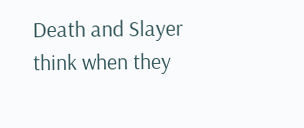Death and Slayer think when they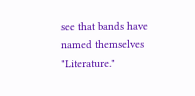see that bands have named themselves "Literature."